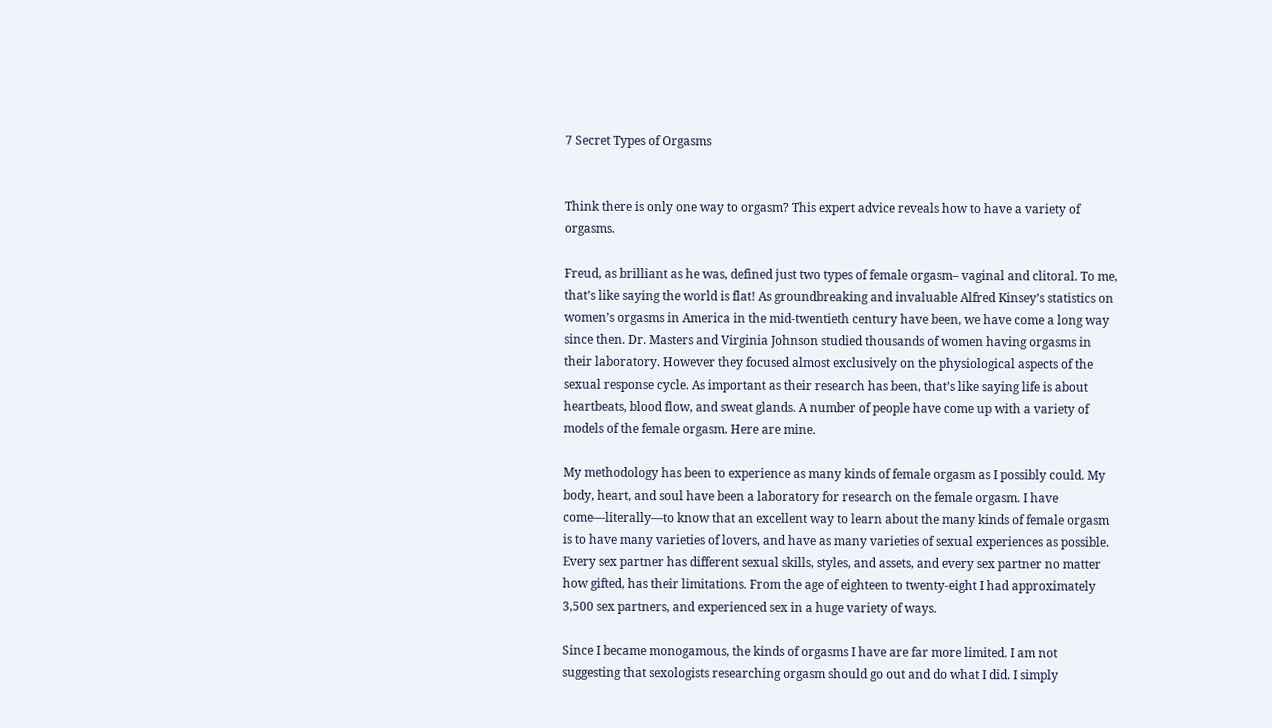7 Secret Types of Orgasms


Think there is only one way to orgasm? This expert advice reveals how to have a variety of orgasms.

Freud, as brilliant as he was, defined just two types of female orgasm– vaginal and clitoral. To me, that’s like saying the world is flat! As groundbreaking and invaluable Alfred Kinsey’s statistics on women’s orgasms in America in the mid-twentieth century have been, we have come a long way since then. Dr. Masters and Virginia Johnson studied thousands of women having orgasms in their laboratory. However they focused almost exclusively on the physiological aspects of the sexual response cycle. As important as their research has been, that’s like saying life is about heartbeats, blood flow, and sweat glands. A number of people have come up with a variety of models of the female orgasm. Here are mine.

My methodology has been to experience as many kinds of female orgasm as I possibly could. My body, heart, and soul have been a laboratory for research on the female orgasm. I have come—literally—to know that an excellent way to learn about the many kinds of female orgasm is to have many varieties of lovers, and have as many varieties of sexual experiences as possible. Every sex partner has different sexual skills, styles, and assets, and every sex partner no matter how gifted, has their limitations. From the age of eighteen to twenty-eight I had approximately 3,500 sex partners, and experienced sex in a huge variety of ways.

Since I became monogamous, the kinds of orgasms I have are far more limited. I am not suggesting that sexologists researching orgasm should go out and do what I did. I simply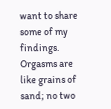want to share some of my findings. Orgasms are like grains of sand; no two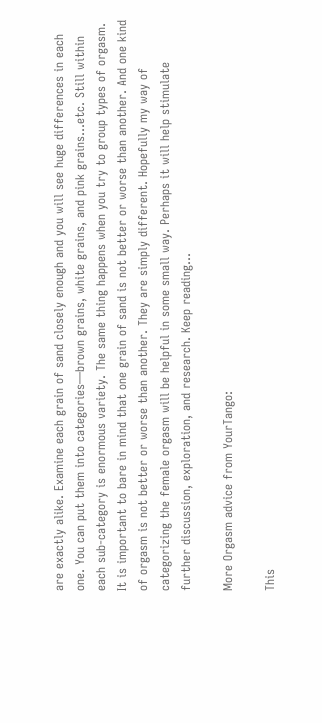are exactly alike. Examine each grain of sand closely enough and you will see huge differences in each one. You can put them into categories—brown grains, white grains, and pink grains…etc. Still within each sub-category is enormous variety. The same thing happens when you try to group types of orgasm. It is important to bare in mind that one grain of sand is not better or worse than another. And one kind of orgasm is not better or worse than another. They are simply different. Hopefully my way of categorizing the female orgasm will be helpful in some small way. Perhaps it will help stimulate further discussion, exploration, and research. Keep reading...

More Orgasm advice from YourTango:

This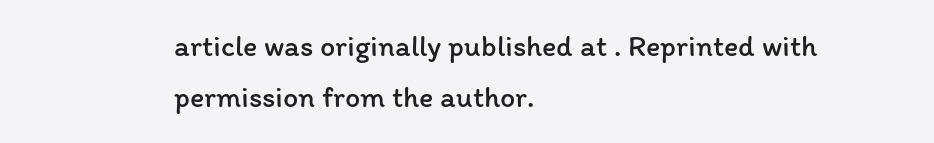article was originally published at . Reprinted with permission from the author.